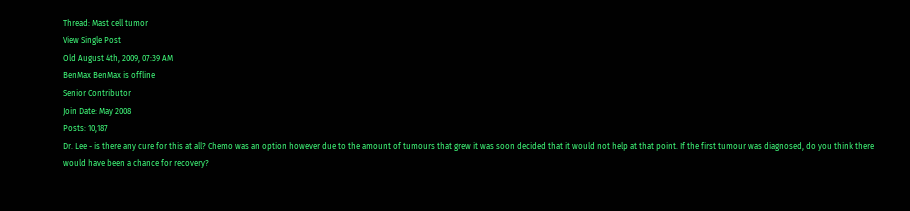Thread: Mast cell tumor
View Single Post
Old August 4th, 2009, 07:39 AM
BenMax BenMax is offline
Senior Contributor
Join Date: May 2008
Posts: 10,187
Dr. Lee - is there any cure for this at all? Chemo was an option however due to the amount of tumours that grew it was soon decided that it would not help at that point. If the first tumour was diagnosed, do you think there would have been a chance for recovery?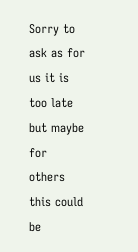Sorry to ask as for us it is too late but maybe for others this could be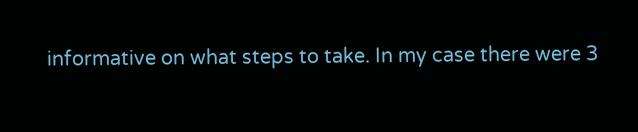informative on what steps to take. In my case there were 3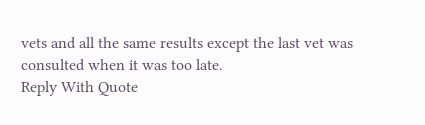vets and all the same results except the last vet was consulted when it was too late.
Reply With Quote